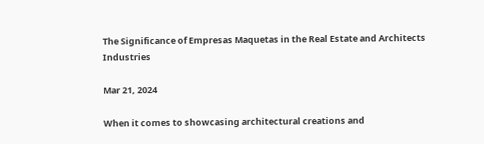The Significance of Empresas Maquetas in the Real Estate and Architects Industries

Mar 21, 2024

When it comes to showcasing architectural creations and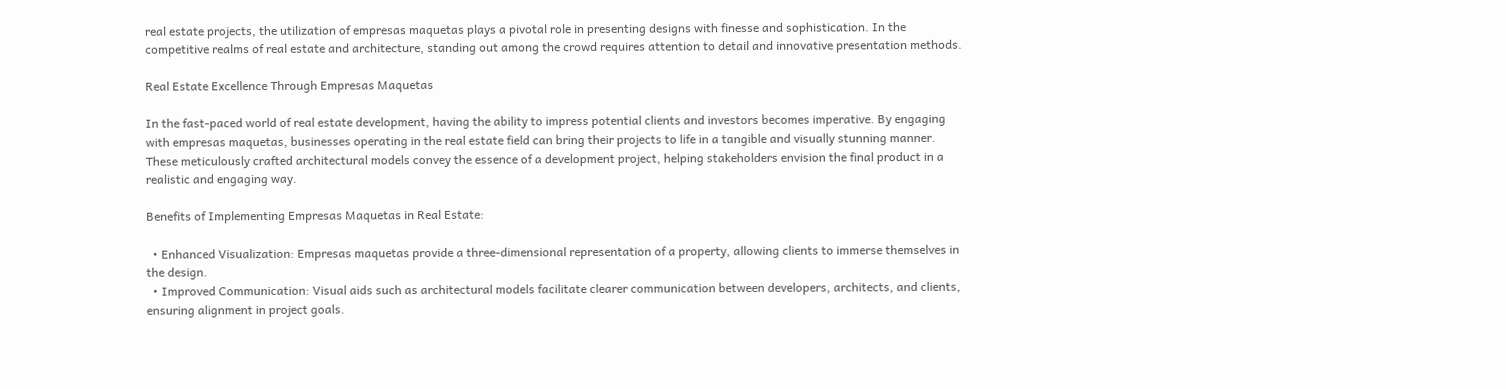real estate projects, the utilization of empresas maquetas plays a pivotal role in presenting designs with finesse and sophistication. In the competitive realms of real estate and architecture, standing out among the crowd requires attention to detail and innovative presentation methods.

Real Estate Excellence Through Empresas Maquetas

In the fast-paced world of real estate development, having the ability to impress potential clients and investors becomes imperative. By engaging with empresas maquetas, businesses operating in the real estate field can bring their projects to life in a tangible and visually stunning manner. These meticulously crafted architectural models convey the essence of a development project, helping stakeholders envision the final product in a realistic and engaging way.

Benefits of Implementing Empresas Maquetas in Real Estate:

  • Enhanced Visualization: Empresas maquetas provide a three-dimensional representation of a property, allowing clients to immerse themselves in the design.
  • Improved Communication: Visual aids such as architectural models facilitate clearer communication between developers, architects, and clients, ensuring alignment in project goals.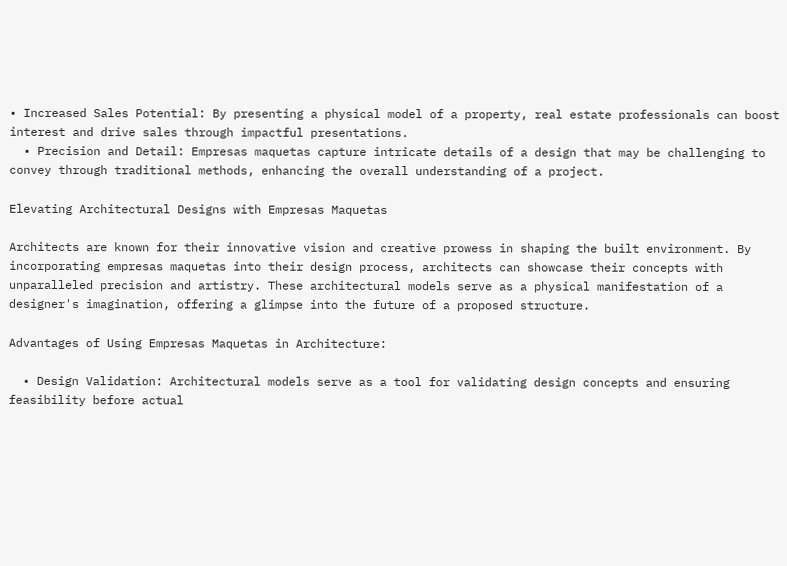• Increased Sales Potential: By presenting a physical model of a property, real estate professionals can boost interest and drive sales through impactful presentations.
  • Precision and Detail: Empresas maquetas capture intricate details of a design that may be challenging to convey through traditional methods, enhancing the overall understanding of a project.

Elevating Architectural Designs with Empresas Maquetas

Architects are known for their innovative vision and creative prowess in shaping the built environment. By incorporating empresas maquetas into their design process, architects can showcase their concepts with unparalleled precision and artistry. These architectural models serve as a physical manifestation of a designer's imagination, offering a glimpse into the future of a proposed structure.

Advantages of Using Empresas Maquetas in Architecture:

  • Design Validation: Architectural models serve as a tool for validating design concepts and ensuring feasibility before actual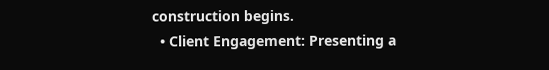construction begins.
  • Client Engagement: Presenting a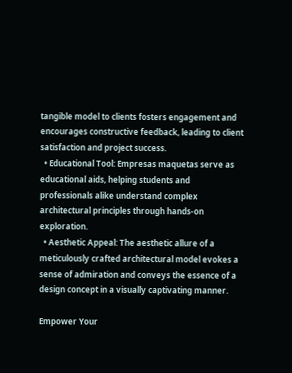tangible model to clients fosters engagement and encourages constructive feedback, leading to client satisfaction and project success.
  • Educational Tool: Empresas maquetas serve as educational aids, helping students and professionals alike understand complex architectural principles through hands-on exploration.
  • Aesthetic Appeal: The aesthetic allure of a meticulously crafted architectural model evokes a sense of admiration and conveys the essence of a design concept in a visually captivating manner.

Empower Your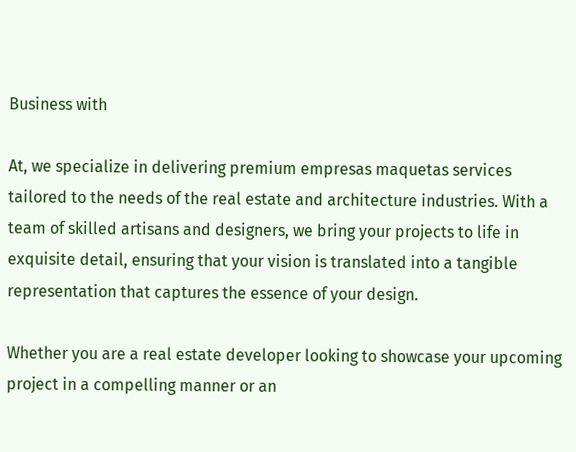Business with

At, we specialize in delivering premium empresas maquetas services tailored to the needs of the real estate and architecture industries. With a team of skilled artisans and designers, we bring your projects to life in exquisite detail, ensuring that your vision is translated into a tangible representation that captures the essence of your design.

Whether you are a real estate developer looking to showcase your upcoming project in a compelling manner or an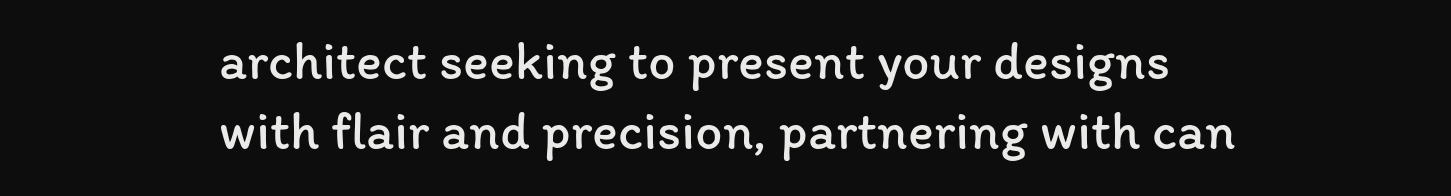architect seeking to present your designs with flair and precision, partnering with can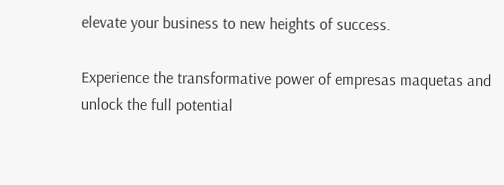elevate your business to new heights of success.

Experience the transformative power of empresas maquetas and unlock the full potential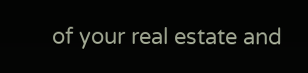of your real estate and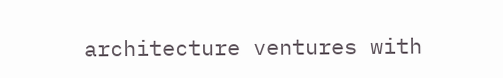architecture ventures with